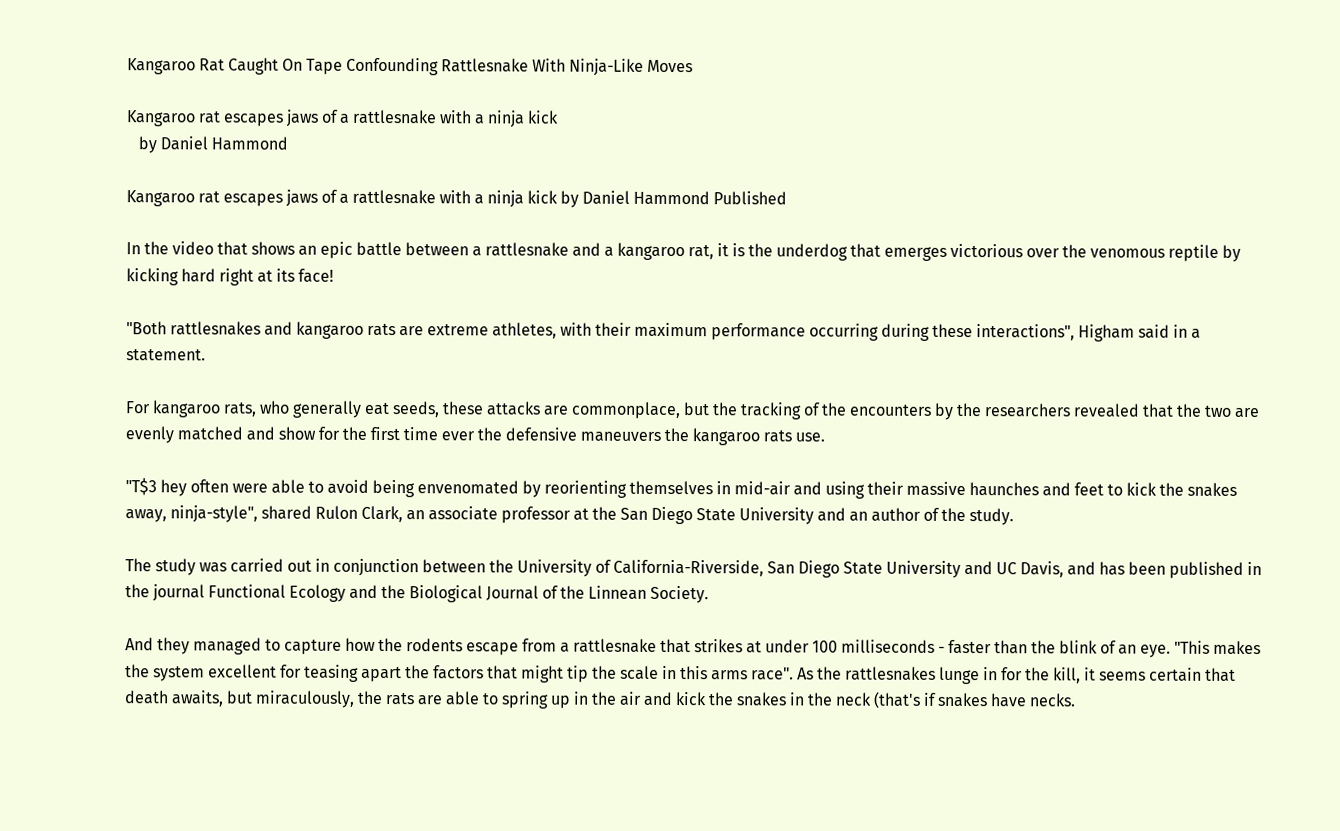Kangaroo Rat Caught On Tape Confounding Rattlesnake With Ninja-Like Moves

Kangaroo rat escapes jaws of a rattlesnake with a ninja kick
   by Daniel Hammond

Kangaroo rat escapes jaws of a rattlesnake with a ninja kick by Daniel Hammond Published

In the video that shows an epic battle between a rattlesnake and a kangaroo rat, it is the underdog that emerges victorious over the venomous reptile by kicking hard right at its face!

"Both rattlesnakes and kangaroo rats are extreme athletes, with their maximum performance occurring during these interactions", Higham said in a statement.

For kangaroo rats, who generally eat seeds, these attacks are commonplace, but the tracking of the encounters by the researchers revealed that the two are evenly matched and show for the first time ever the defensive maneuvers the kangaroo rats use.

"T$3 hey often were able to avoid being envenomated by reorienting themselves in mid-air and using their massive haunches and feet to kick the snakes away, ninja-style", shared Rulon Clark, an associate professor at the San Diego State University and an author of the study.

The study was carried out in conjunction between the University of California-Riverside, San Diego State University and UC Davis, and has been published in the journal Functional Ecology and the Biological Journal of the Linnean Society.

And they managed to capture how the rodents escape from a rattlesnake that strikes at under 100 milliseconds - faster than the blink of an eye. "This makes the system excellent for teasing apart the factors that might tip the scale in this arms race". As the rattlesnakes lunge in for the kill, it seems certain that death awaits, but miraculously, the rats are able to spring up in the air and kick the snakes in the neck (that's if snakes have necks.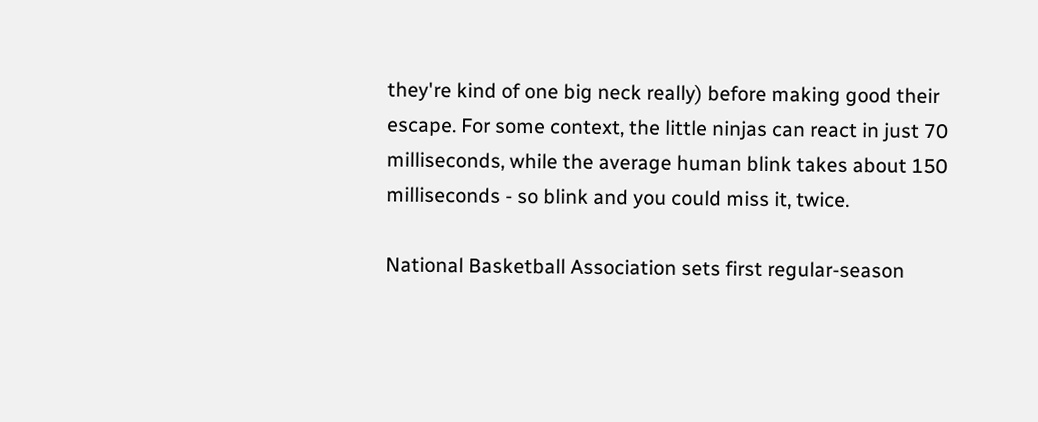they're kind of one big neck really) before making good their escape. For some context, the little ninjas can react in just 70 milliseconds, while the average human blink takes about 150 milliseconds - so blink and you could miss it, twice.

National Basketball Association sets first regular-season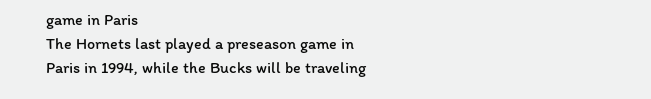game in Paris
The Hornets last played a preseason game in Paris in 1994, while the Bucks will be traveling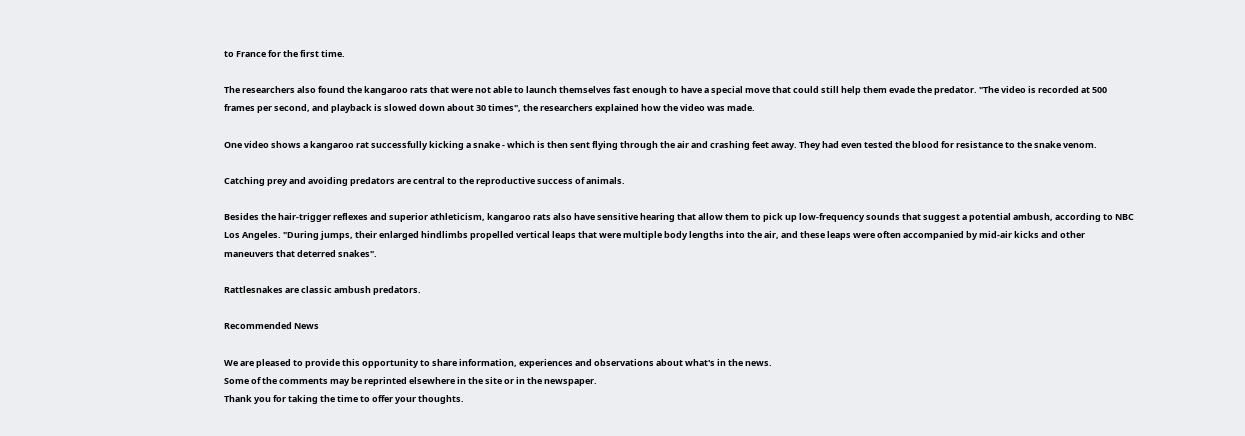to France for the first time.

The researchers also found the kangaroo rats that were not able to launch themselves fast enough to have a special move that could still help them evade the predator. "The video is recorded at 500 frames per second, and playback is slowed down about 30 times", the researchers explained how the video was made.

One video shows a kangaroo rat successfully kicking a snake - which is then sent flying through the air and crashing feet away. They had even tested the blood for resistance to the snake venom.

Catching prey and avoiding predators are central to the reproductive success of animals.

Besides the hair-trigger reflexes and superior athleticism, kangaroo rats also have sensitive hearing that allow them to pick up low-frequency sounds that suggest a potential ambush, according to NBC Los Angeles. "During jumps, their enlarged hindlimbs propelled vertical leaps that were multiple body lengths into the air, and these leaps were often accompanied by mid-air kicks and other maneuvers that deterred snakes".

Rattlesnakes are classic ambush predators.

Recommended News

We are pleased to provide this opportunity to share information, experiences and observations about what's in the news.
Some of the comments may be reprinted elsewhere in the site or in the newspaper.
Thank you for taking the time to offer your thoughts.